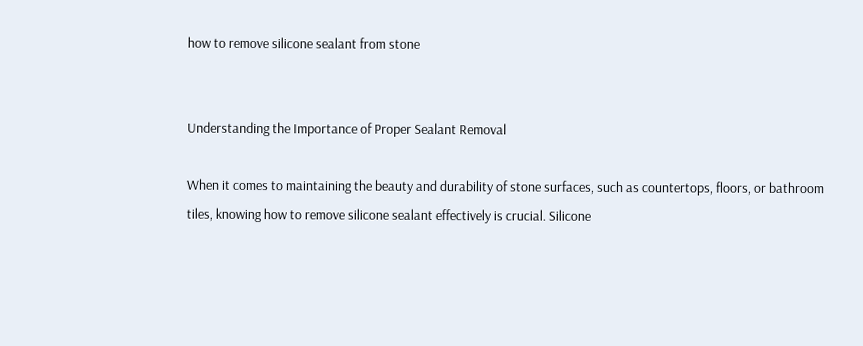how to remove silicone sealant from stone


Understanding the Importance of Proper Sealant Removal

When it comes to maintaining the beauty and durability of stone surfaces, such as countertops, floors, or bathroom tiles, knowing how to remove silicone sealant effectively is crucial. Silicone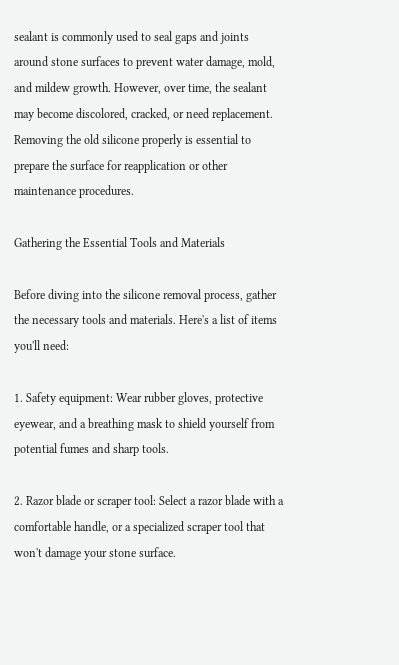sealant is commonly used to seal gaps and joints around stone surfaces to prevent water damage, mold, and mildew growth. However, over time, the sealant may become discolored, cracked, or need replacement. Removing the old silicone properly is essential to prepare the surface for reapplication or other maintenance procedures.

Gathering the Essential Tools and Materials

Before diving into the silicone removal process, gather the necessary tools and materials. Here's a list of items you'll need:

1. Safety equipment: Wear rubber gloves, protective eyewear, and a breathing mask to shield yourself from potential fumes and sharp tools.

2. Razor blade or scraper tool: Select a razor blade with a comfortable handle, or a specialized scraper tool that won't damage your stone surface.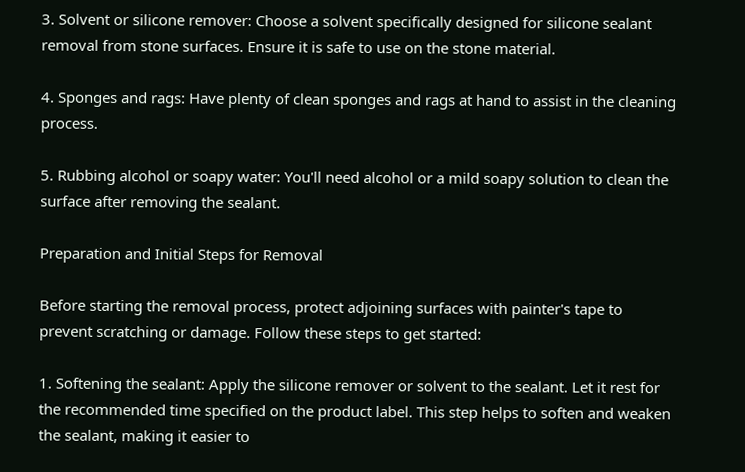3. Solvent or silicone remover: Choose a solvent specifically designed for silicone sealant removal from stone surfaces. Ensure it is safe to use on the stone material.

4. Sponges and rags: Have plenty of clean sponges and rags at hand to assist in the cleaning process.

5. Rubbing alcohol or soapy water: You'll need alcohol or a mild soapy solution to clean the surface after removing the sealant.

Preparation and Initial Steps for Removal

Before starting the removal process, protect adjoining surfaces with painter's tape to prevent scratching or damage. Follow these steps to get started:

1. Softening the sealant: Apply the silicone remover or solvent to the sealant. Let it rest for the recommended time specified on the product label. This step helps to soften and weaken the sealant, making it easier to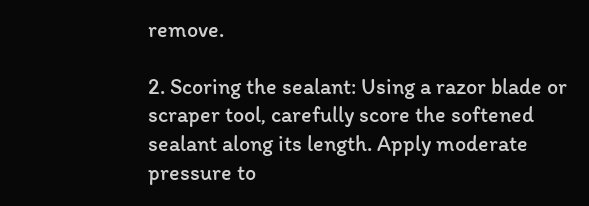remove.

2. Scoring the sealant: Using a razor blade or scraper tool, carefully score the softened sealant along its length. Apply moderate pressure to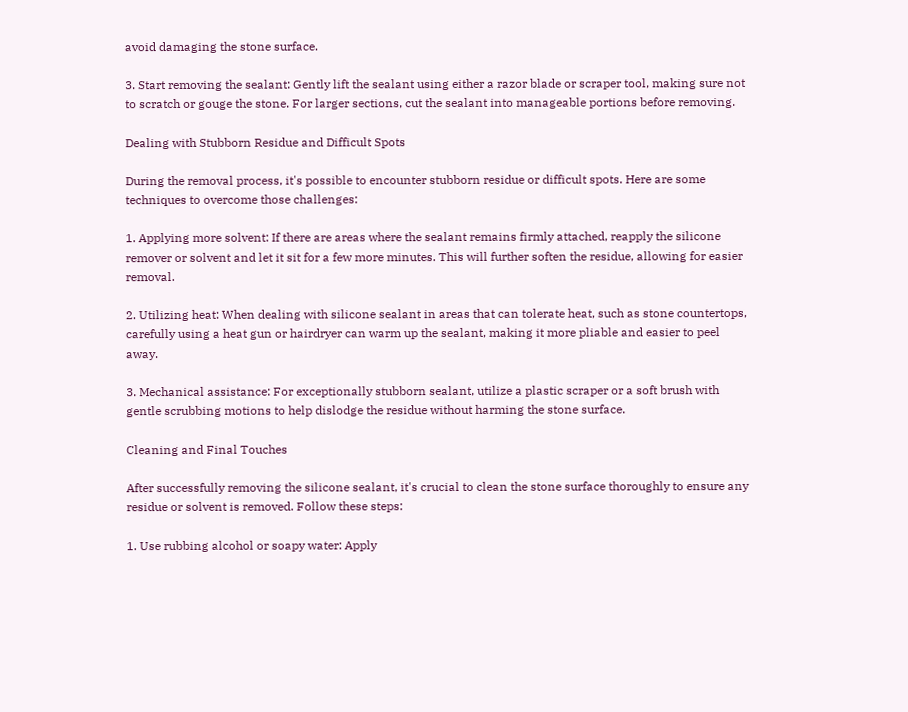avoid damaging the stone surface.

3. Start removing the sealant: Gently lift the sealant using either a razor blade or scraper tool, making sure not to scratch or gouge the stone. For larger sections, cut the sealant into manageable portions before removing.

Dealing with Stubborn Residue and Difficult Spots

During the removal process, it's possible to encounter stubborn residue or difficult spots. Here are some techniques to overcome those challenges:

1. Applying more solvent: If there are areas where the sealant remains firmly attached, reapply the silicone remover or solvent and let it sit for a few more minutes. This will further soften the residue, allowing for easier removal.

2. Utilizing heat: When dealing with silicone sealant in areas that can tolerate heat, such as stone countertops, carefully using a heat gun or hairdryer can warm up the sealant, making it more pliable and easier to peel away.

3. Mechanical assistance: For exceptionally stubborn sealant, utilize a plastic scraper or a soft brush with gentle scrubbing motions to help dislodge the residue without harming the stone surface.

Cleaning and Final Touches

After successfully removing the silicone sealant, it's crucial to clean the stone surface thoroughly to ensure any residue or solvent is removed. Follow these steps:

1. Use rubbing alcohol or soapy water: Apply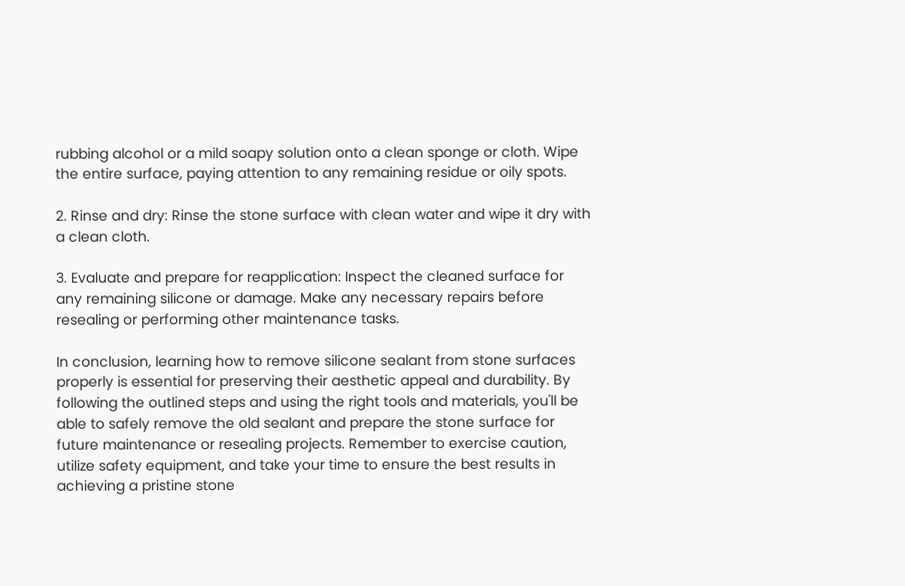rubbing alcohol or a mild soapy solution onto a clean sponge or cloth. Wipe the entire surface, paying attention to any remaining residue or oily spots.

2. Rinse and dry: Rinse the stone surface with clean water and wipe it dry with a clean cloth.

3. Evaluate and prepare for reapplication: Inspect the cleaned surface for any remaining silicone or damage. Make any necessary repairs before resealing or performing other maintenance tasks.

In conclusion, learning how to remove silicone sealant from stone surfaces properly is essential for preserving their aesthetic appeal and durability. By following the outlined steps and using the right tools and materials, you'll be able to safely remove the old sealant and prepare the stone surface for future maintenance or resealing projects. Remember to exercise caution, utilize safety equipment, and take your time to ensure the best results in achieving a pristine stone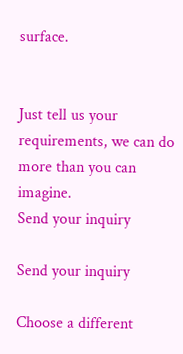surface.


Just tell us your requirements, we can do more than you can imagine.
Send your inquiry

Send your inquiry

Choose a different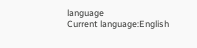language
Current language:English